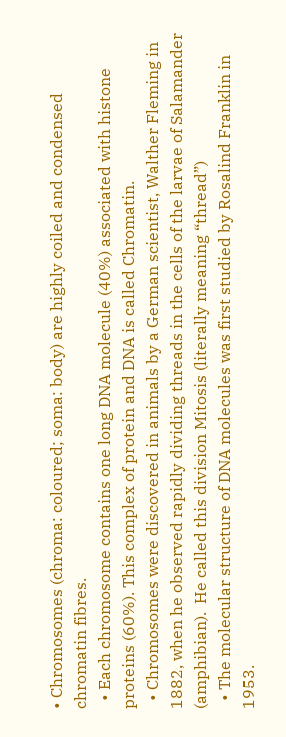• Chromosomes (chroma: coloured; soma: body) are highly coiled and condensed chromatin fibres.
  • Each chromosome contains one long DNA molecule (40%) associated with histone proteins (60%). This complex of protein and DNA is called Chromatin.
  • Chromosomes were discovered in animals by a German scientist, Walther Fleming in 1882, when he observed rapidly dividing threads in the cells of the larvae of Salamander (amphibian).  He called this division Mitosis (literally meaning “thread”)
  • The molecular structure of DNA molecules was first studied by Rosalind Franklin in 1953.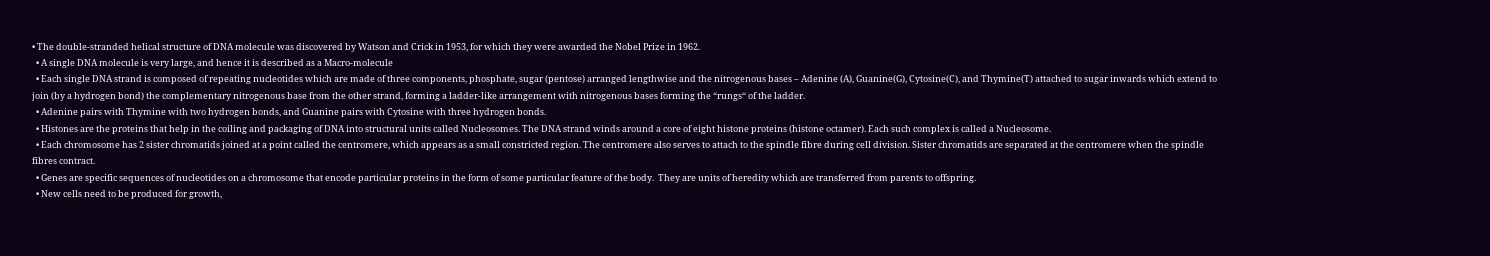• The double-stranded helical structure of DNA molecule was discovered by Watson and Crick in 1953, for which they were awarded the Nobel Prize in 1962.
  • A single DNA molecule is very large, and hence it is described as a Macro-molecule
  • Each single DNA strand is composed of repeating nucleotides which are made of three components, phosphate, sugar (pentose) arranged lengthwise and the nitrogenous bases – Adenine (A), Guanine(G), Cytosine(C), and Thymine(T) attached to sugar inwards which extend to join (by a hydrogen bond) the complementary nitrogenous base from the other strand, forming a ladder-like arrangement with nitrogenous bases forming the “rungs“ of the ladder.
  • Adenine pairs with Thymine with two hydrogen bonds, and Guanine pairs with Cytosine with three hydrogen bonds.
  • Histones are the proteins that help in the coiling and packaging of DNA into structural units called Nucleosomes. The DNA strand winds around a core of eight histone proteins (histone octamer). Each such complex is called a Nucleosome.
  • Each chromosome has 2 sister chromatids joined at a point called the centromere, which appears as a small constricted region. The centromere also serves to attach to the spindle fibre during cell division. Sister chromatids are separated at the centromere when the spindle fibres contract.
  • Genes are specific sequences of nucleotides on a chromosome that encode particular proteins in the form of some particular feature of the body.  They are units of heredity which are transferred from parents to offspring.
  • New cells need to be produced for growth,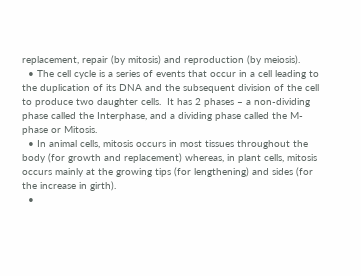replacement, repair (by mitosis) and reproduction (by meiosis).
  • The cell cycle is a series of events that occur in a cell leading to the duplication of its DNA and the subsequent division of the cell to produce two daughter cells.  It has 2 phases – a non-dividing phase called the Interphase, and a dividing phase called the M-phase or Mitosis.
  • In animal cells, mitosis occurs in most tissues throughout the body (for growth and replacement) whereas, in plant cells, mitosis occurs mainly at the growing tips (for lengthening) and sides (for the increase in girth).
  •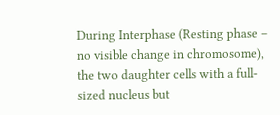During Interphase (Resting phase – no visible change in chromosome), the two daughter cells with a full-sized nucleus but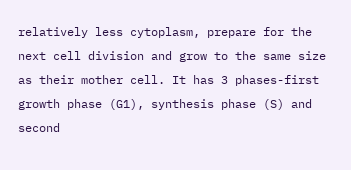relatively less cytoplasm, prepare for the next cell division and grow to the same size as their mother cell. It has 3 phases-first growth phase (G1), synthesis phase (S) and second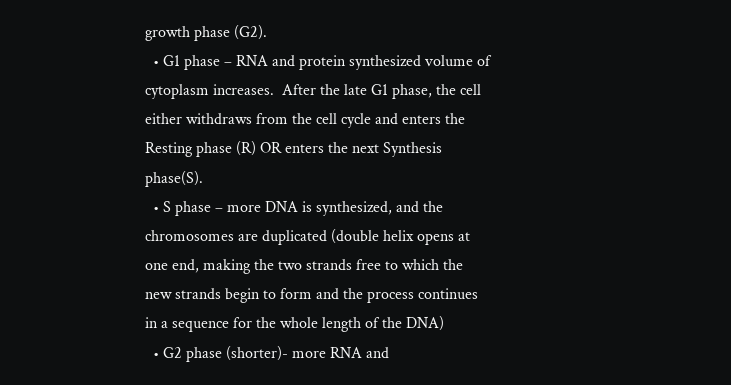growth phase (G2).
  • G1 phase – RNA and protein synthesized volume of cytoplasm increases.  After the late G1 phase, the cell either withdraws from the cell cycle and enters the Resting phase (R) OR enters the next Synthesis phase(S).
  • S phase – more DNA is synthesized, and the chromosomes are duplicated (double helix opens at one end, making the two strands free to which the new strands begin to form and the process continues in a sequence for the whole length of the DNA)
  • G2 phase (shorter)- more RNA and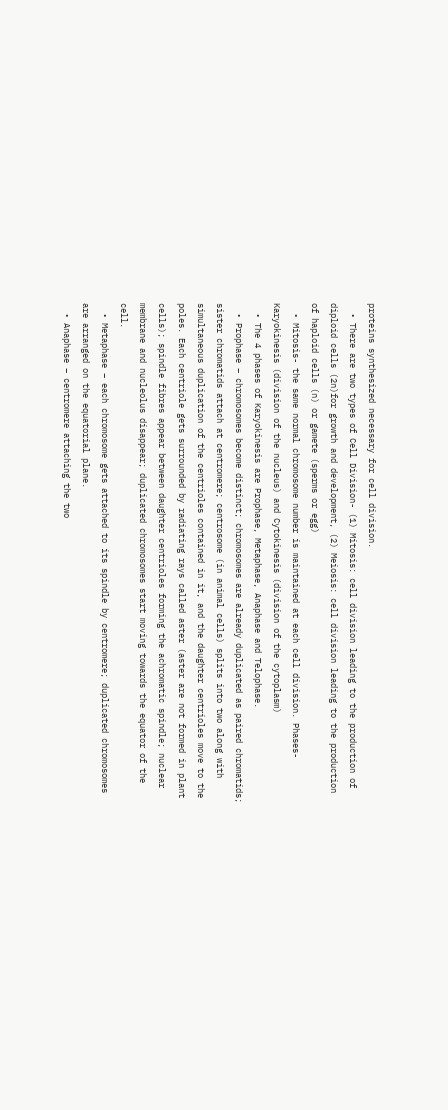proteins synthesized necessary for cell division.
  • There are two types of Cell Division- (1) Mitosis: cell division leading to the production of diploid cells (2n)for growth and development, (2) Meiosis: cell division leading to the production of haploid cells (n) or gamete (sperms or egg)
  • Mitosis- the same normal chromosome number is maintained at each cell division. Phases-Karyokinesis (division of the nucleus) and Cytokinesis (division of the cytoplasm)
  • The 4 phases of Karyokinesis are Prophase, Metaphase, Anaphase and Telophase.
  • Prophase – chromosomes become distinct; chromosomes are already duplicated as paired chromatids; sister chromatids attach at centromere; centrosome (in animal cells) splits into two along with simultaneous duplication of the centrioles contained in it, and the daughter centrioles move to the poles. Each centriole gets surrounded by radiating rays called aster (aster are not formed in plant cells); spindle fibres appear between daughter centrioles forming the achromatic spindle; nuclear membrane and nucleolus disappear; duplicated chromosomes start moving towards the equator of the cell.
  • Metaphase – each chromosome gets attached to its spindle by centromere; duplicated chromosomes are arranged on the equatorial plane.
  • Anaphase – centromere attaching the two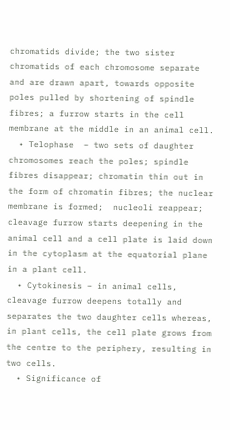chromatids divide; the two sister chromatids of each chromosome separate and are drawn apart, towards opposite poles pulled by shortening of spindle fibres; a furrow starts in the cell membrane at the middle in an animal cell.
  • Telophase  – two sets of daughter chromosomes reach the poles; spindle fibres disappear; chromatin thin out in the form of chromatin fibres; the nuclear membrane is formed;  nucleoli reappear; cleavage furrow starts deepening in the animal cell and a cell plate is laid down in the cytoplasm at the equatorial plane in a plant cell.
  • Cytokinesis – in animal cells, cleavage furrow deepens totally and separates the two daughter cells whereas, in plant cells, the cell plate grows from the centre to the periphery, resulting in two cells.
  • Significance of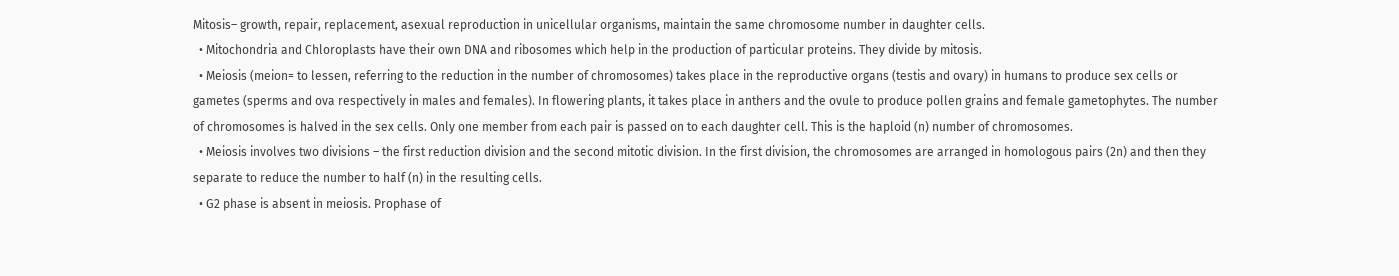Mitosis– growth, repair, replacement, asexual reproduction in unicellular organisms, maintain the same chromosome number in daughter cells.
  • Mitochondria and Chloroplasts have their own DNA and ribosomes which help in the production of particular proteins. They divide by mitosis.
  • Meiosis (meion= to lessen, referring to the reduction in the number of chromosomes) takes place in the reproductive organs (testis and ovary) in humans to produce sex cells or gametes (sperms and ova respectively in males and females). In flowering plants, it takes place in anthers and the ovule to produce pollen grains and female gametophytes. The number of chromosomes is halved in the sex cells. Only one member from each pair is passed on to each daughter cell. This is the haploid (n) number of chromosomes.
  • Meiosis involves two divisions – the first reduction division and the second mitotic division. In the first division, the chromosomes are arranged in homologous pairs (2n) and then they separate to reduce the number to half (n) in the resulting cells.
  • G2 phase is absent in meiosis. Prophase of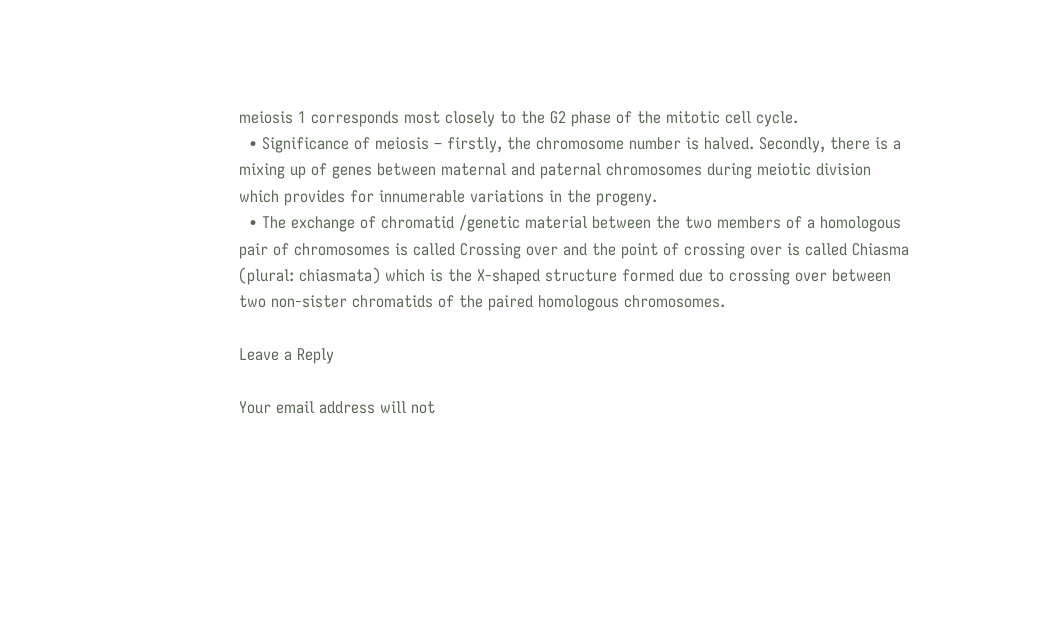meiosis 1 corresponds most closely to the G2 phase of the mitotic cell cycle.
  • Significance of meiosis – firstly, the chromosome number is halved. Secondly, there is a mixing up of genes between maternal and paternal chromosomes during meiotic division which provides for innumerable variations in the progeny.
  • The exchange of chromatid /genetic material between the two members of a homologous pair of chromosomes is called Crossing over and the point of crossing over is called Chiasma (plural: chiasmata) which is the X-shaped structure formed due to crossing over between two non-sister chromatids of the paired homologous chromosomes.

Leave a Reply

Your email address will not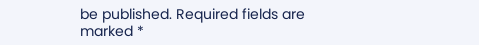be published. Required fields are marked *